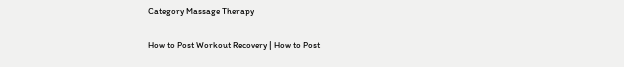Category Massage Therapy

How to Post Workout Recovery | How to Post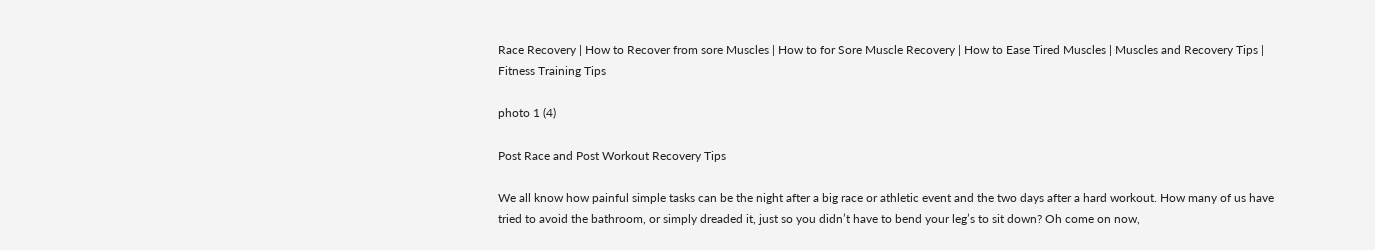Race Recovery | How to Recover from sore Muscles | How to for Sore Muscle Recovery | How to Ease Tired Muscles | Muscles and Recovery Tips | Fitness Training Tips

photo 1 (4)

Post Race and Post Workout Recovery Tips

We all know how painful simple tasks can be the night after a big race or athletic event and the two days after a hard workout. How many of us have tried to avoid the bathroom, or simply dreaded it, just so you didn’t have to bend your leg’s to sit down? Oh come on now,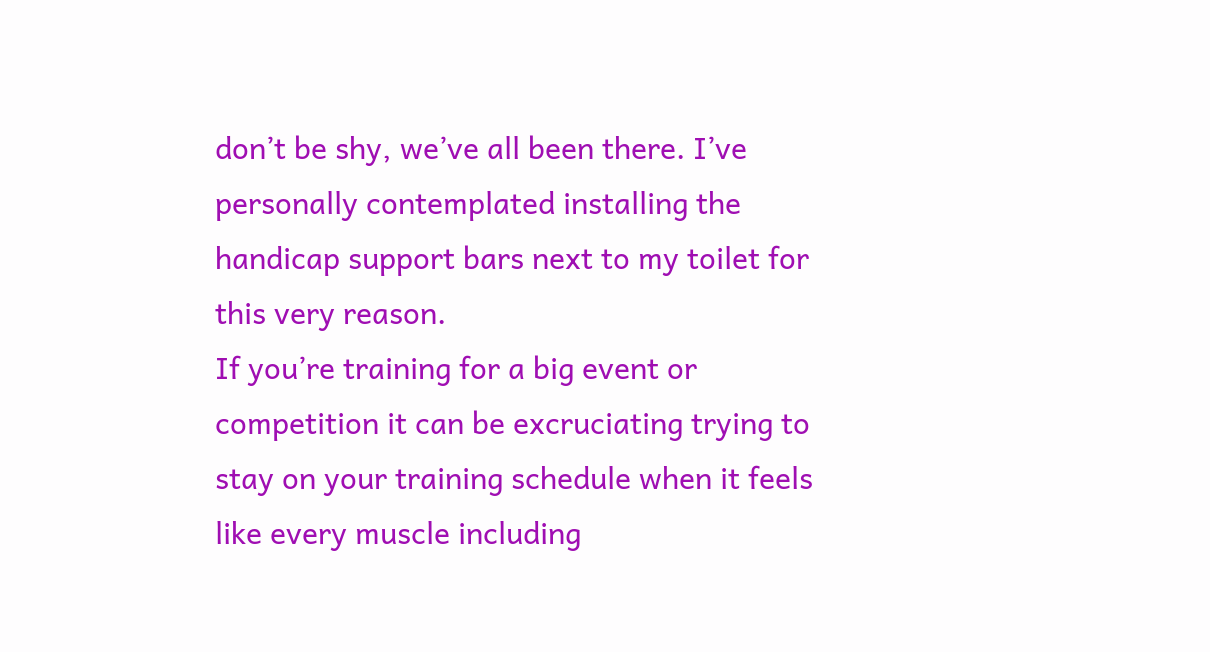don’t be shy, we’ve all been there. I’ve personally contemplated installing the handicap support bars next to my toilet for this very reason.
If you’re training for a big event or competition it can be excruciating trying to stay on your training schedule when it feels like every muscle including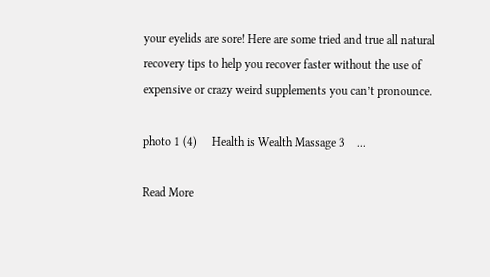your eyelids are sore! Here are some tried and true all natural recovery tips to help you recover faster without the use of expensive or crazy weird supplements you can’t pronounce.

photo 1 (4)     Health is Wealth Massage 3    ...

Read More